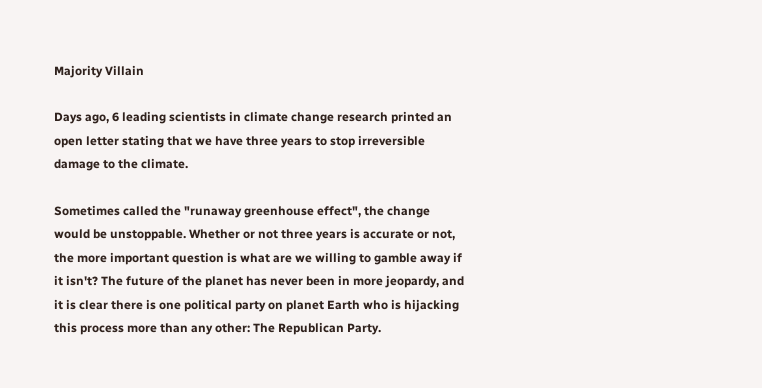Majority Villain

Days ago, 6 leading scientists in climate change research printed an open letter stating that we have three years to stop irreversible damage to the climate.

Sometimes called the "runaway greenhouse effect", the change would be unstoppable. Whether or not three years is accurate or not, the more important question is what are we willing to gamble away if it isn't? The future of the planet has never been in more jeopardy, and it is clear there is one political party on planet Earth who is hijacking this process more than any other: The Republican Party.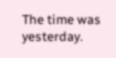The time was yesterday.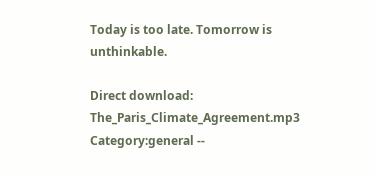Today is too late. Tomorrow is unthinkable.

Direct download: The_Paris_Climate_Agreement.mp3
Category:general --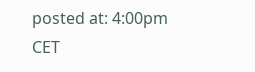posted at: 4:00pm CET